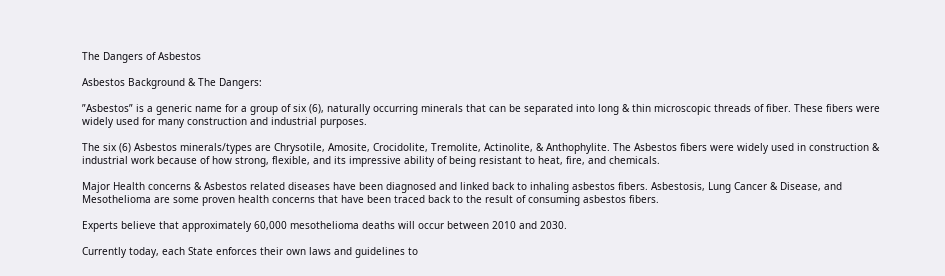The Dangers of Asbestos

Asbestos Background & The Dangers:

”Asbestos” is a generic name for a group of six (6), naturally occurring minerals that can be separated into long & thin microscopic threads of fiber. These fibers were widely used for many construction and industrial purposes.

The six (6) Asbestos minerals/types are Chrysotile, Amosite, Crocidolite, Tremolite, Actinolite, & Anthophylite. The Asbestos fibers were widely used in construction & industrial work because of how strong, flexible, and its impressive ability of being resistant to heat, fire, and chemicals.

Major Health concerns & Asbestos related diseases have been diagnosed and linked back to inhaling asbestos fibers. Asbestosis, Lung Cancer & Disease, and Mesothelioma are some proven health concerns that have been traced back to the result of consuming asbestos fibers.

Experts believe that approximately 60,000 mesothelioma deaths will occur between 2010 and 2030.

Currently today, each State enforces their own laws and guidelines to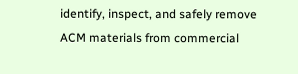identify, inspect, and safely remove ACM materials from commercial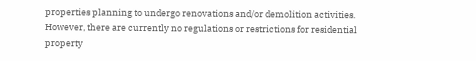properties planning to undergo renovations and/or demolition activities. However, there are currently no regulations or restrictions for residential property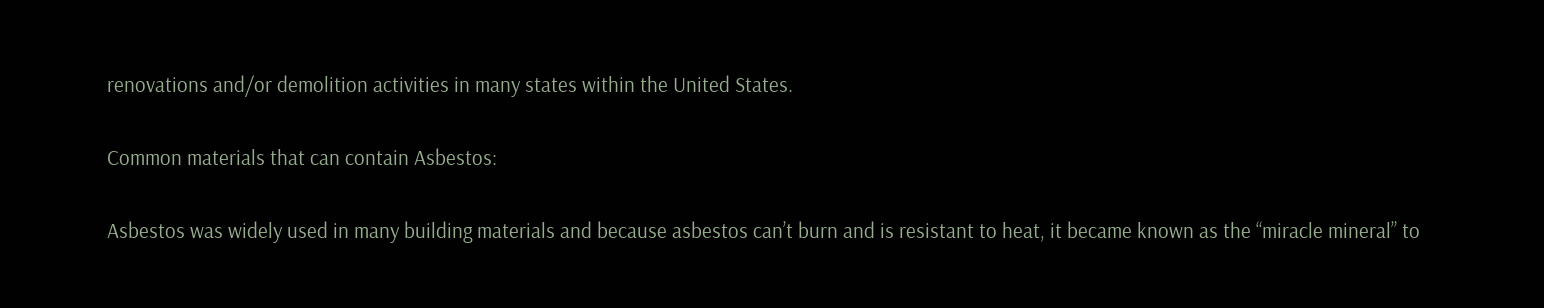renovations and/or demolition activities in many states within the United States.

Common materials that can contain Asbestos:

Asbestos was widely used in many building materials and because asbestos can’t burn and is resistant to heat, it became known as the “miracle mineral” to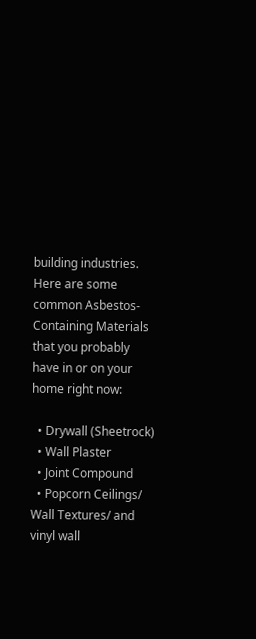building industries.  Here are some common Asbestos-Containing Materials that you probably have in or on your home right now:

  • Drywall (Sheetrock)
  • Wall Plaster
  • Joint Compound
  • Popcorn Ceilings/ Wall Textures/ and vinyl wall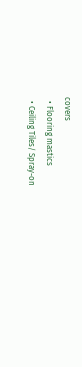covers
  • Flooring mastics
  • Ceiling Tiles/ Spray-on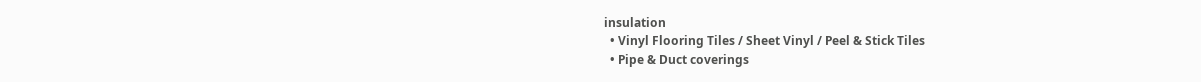insulation
  • Vinyl Flooring Tiles / Sheet Vinyl / Peel & Stick Tiles
  • Pipe & Duct coverings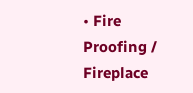• Fire Proofing / Fireplace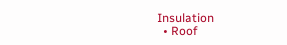Insulation
  • Roof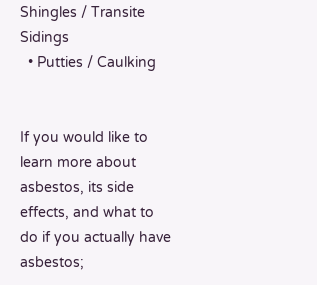Shingles / Transite Sidings
  • Putties / Caulking


If you would like to learn more about asbestos, its side effects, and what to do if you actually have asbestos;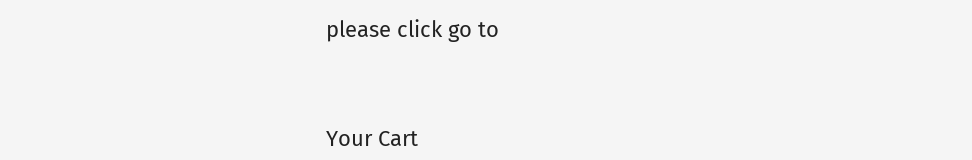please click go to



Your Cart